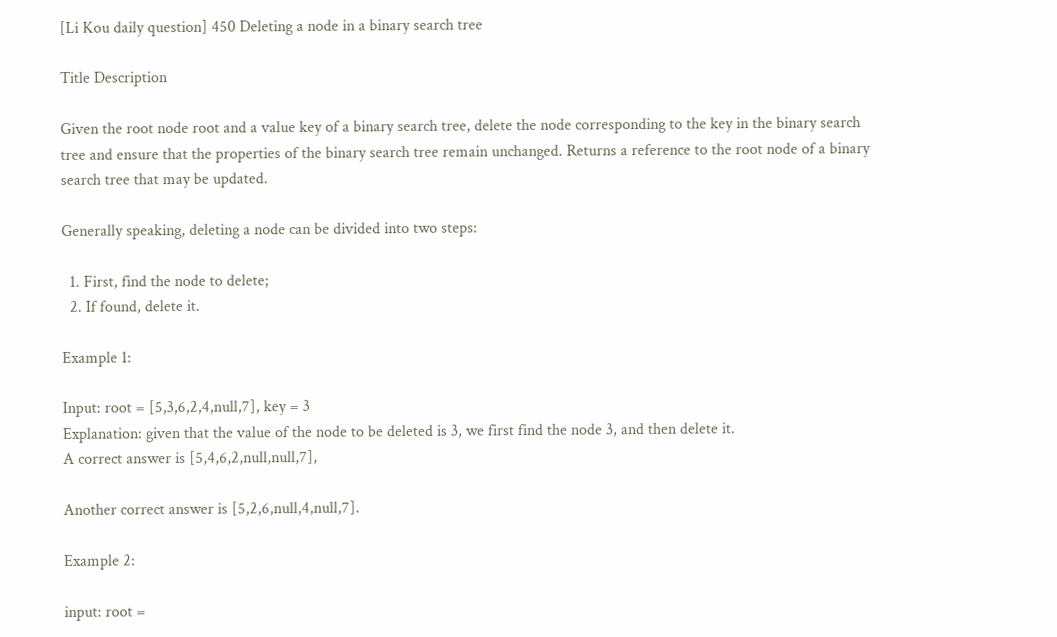[Li Kou daily question] 450 Deleting a node in a binary search tree

Title Description

Given the root node root and a value key of a binary search tree, delete the node corresponding to the key in the binary search tree and ensure that the properties of the binary search tree remain unchanged. Returns a reference to the root node of a binary search tree that may be updated.

Generally speaking, deleting a node can be divided into two steps:

  1. First, find the node to delete;
  2. If found, delete it.

Example 1:

Input: root = [5,3,6,2,4,null,7], key = 3
Explanation: given that the value of the node to be deleted is 3, we first find the node 3, and then delete it.
A correct answer is [5,4,6,2,null,null,7],

Another correct answer is [5,2,6,null,4,null,7].

Example 2:

input: root =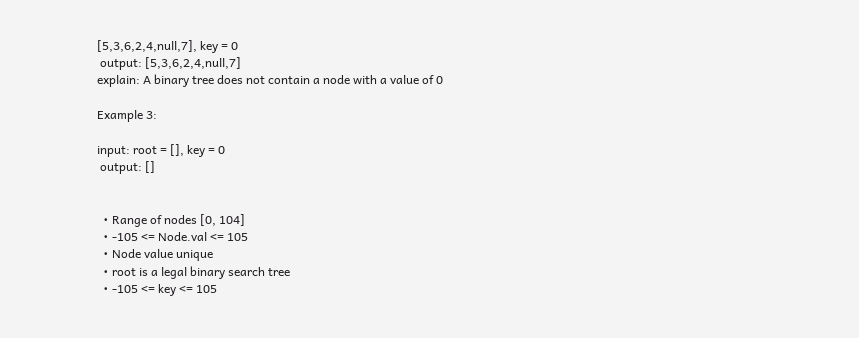[5,3,6,2,4,null,7], key = 0
 output: [5,3,6,2,4,null,7]
explain: A binary tree does not contain a node with a value of 0

Example 3:

input: root = [], key = 0
 output: []


  • Range of nodes [0, 104]
  • -105 <= Node.val <= 105
  • Node value unique
  • root is a legal binary search tree
  • -105 <= key <= 105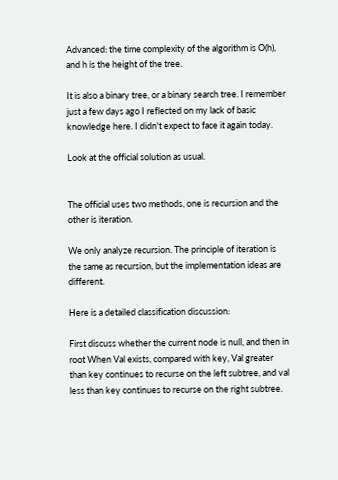Advanced: the time complexity of the algorithm is O(h), and h is the height of the tree.

It is also a binary tree, or a binary search tree. I remember just a few days ago I reflected on my lack of basic knowledge here. I didn't expect to face it again today.

Look at the official solution as usual.


The official uses two methods, one is recursion and the other is iteration.

We only analyze recursion. The principle of iteration is the same as recursion, but the implementation ideas are different.

Here is a detailed classification discussion:

First discuss whether the current node is null, and then in root When Val exists, compared with key, Val greater than key continues to recurse on the left subtree, and val less than key continues to recurse on the right subtree.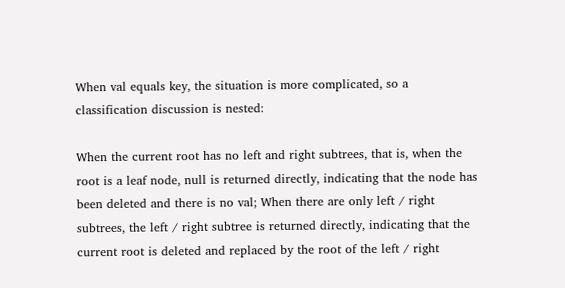When val equals key, the situation is more complicated, so a classification discussion is nested:

When the current root has no left and right subtrees, that is, when the root is a leaf node, null is returned directly, indicating that the node has been deleted and there is no val; When there are only left / right subtrees, the left / right subtree is returned directly, indicating that the current root is deleted and replaced by the root of the left / right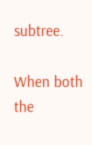subtree.

When both the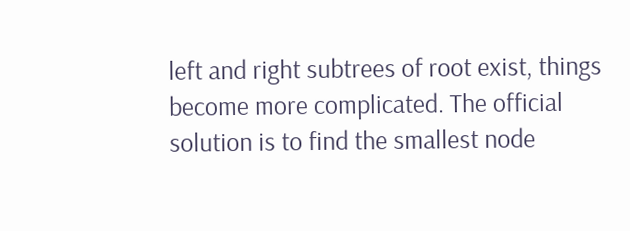left and right subtrees of root exist, things become more complicated. The official solution is to find the smallest node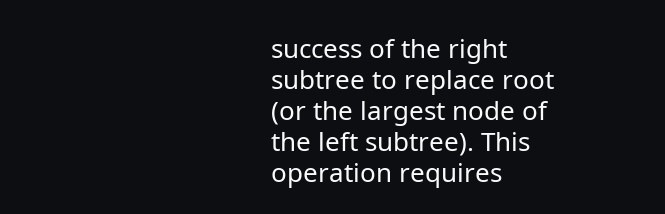success of the right subtree to replace root (or the largest node of the left subtree). This operation requires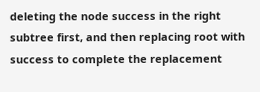deleting the node success in the right subtree first, and then replacing root with success to complete the replacement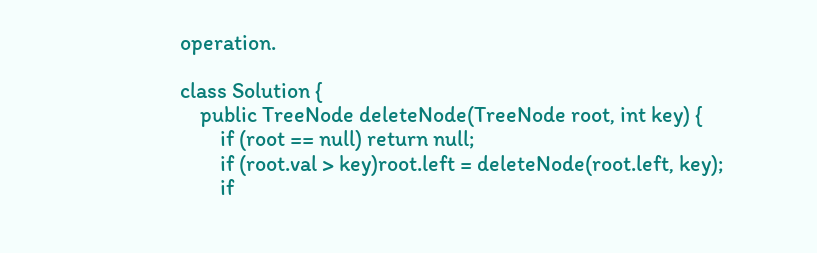operation.

class Solution {
    public TreeNode deleteNode(TreeNode root, int key) {
        if (root == null) return null;
        if (root.val > key)root.left = deleteNode(root.left, key);
        if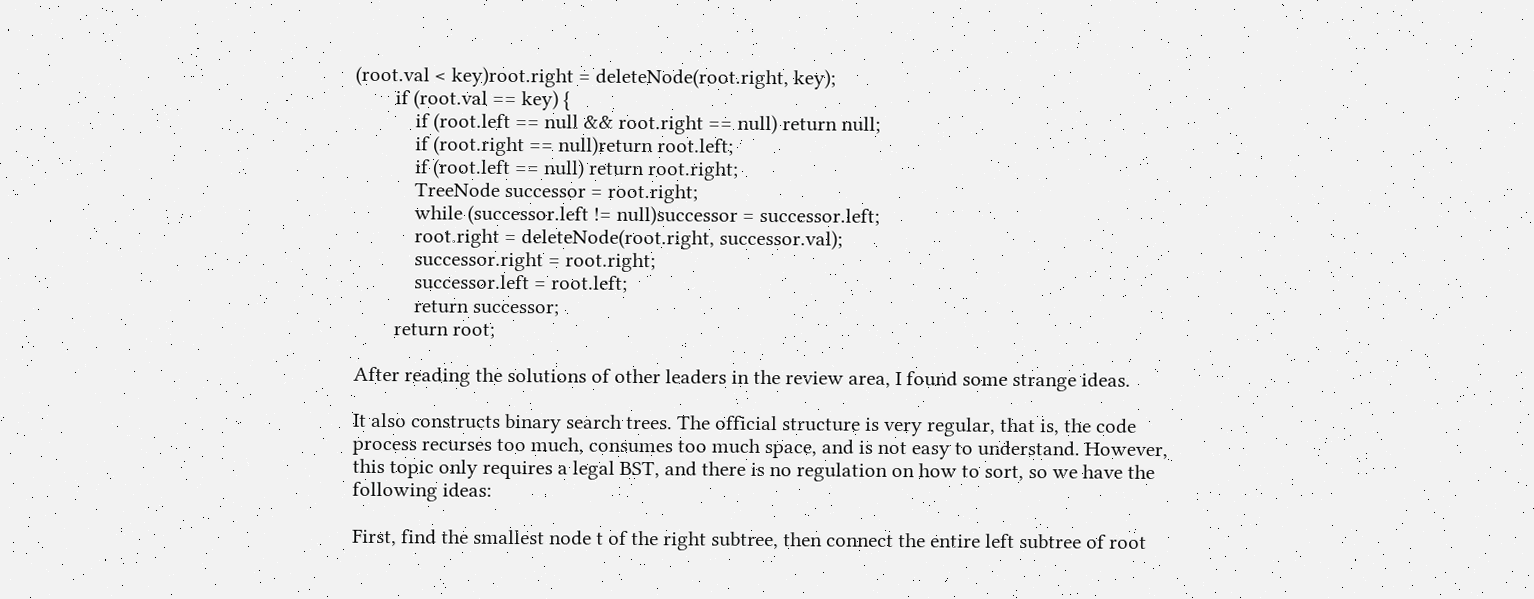(root.val < key)root.right = deleteNode(root.right, key);
        if (root.val == key) {
            if (root.left == null && root.right == null) return null;
            if (root.right == null)return root.left;
            if (root.left == null) return root.right;
            TreeNode successor = root.right;
            while (successor.left != null)successor = successor.left;
            root.right = deleteNode(root.right, successor.val);
            successor.right = root.right;
            successor.left = root.left;
            return successor;
        return root;

After reading the solutions of other leaders in the review area, I found some strange ideas.

It also constructs binary search trees. The official structure is very regular, that is, the code process recurses too much, consumes too much space, and is not easy to understand. However, this topic only requires a legal BST, and there is no regulation on how to sort, so we have the following ideas:

First, find the smallest node t of the right subtree, then connect the entire left subtree of root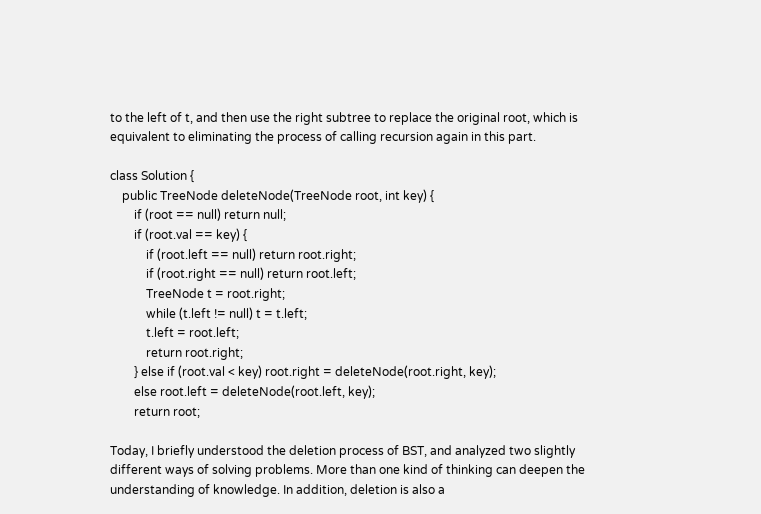to the left of t, and then use the right subtree to replace the original root, which is equivalent to eliminating the process of calling recursion again in this part.

class Solution {
    public TreeNode deleteNode(TreeNode root, int key) {
        if (root == null) return null;
        if (root.val == key) {
            if (root.left == null) return root.right;
            if (root.right == null) return root.left;
            TreeNode t = root.right;
            while (t.left != null) t = t.left;
            t.left = root.left;
            return root.right;
        } else if (root.val < key) root.right = deleteNode(root.right, key);
        else root.left = deleteNode(root.left, key);
        return root;

Today, I briefly understood the deletion process of BST, and analyzed two slightly different ways of solving problems. More than one kind of thinking can deepen the understanding of knowledge. In addition, deletion is also a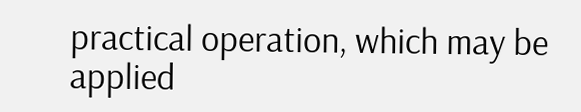practical operation, which may be applied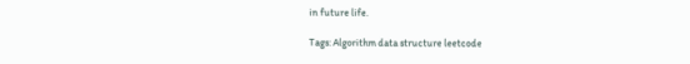in future life.

Tags: Algorithm data structure leetcode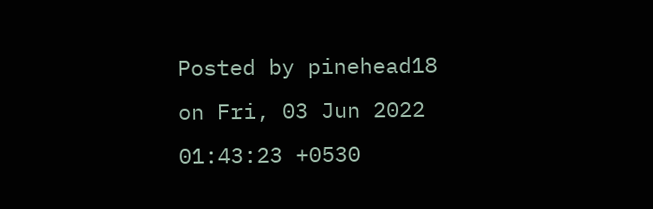Posted by pinehead18 on Fri, 03 Jun 2022 01:43:23 +0530